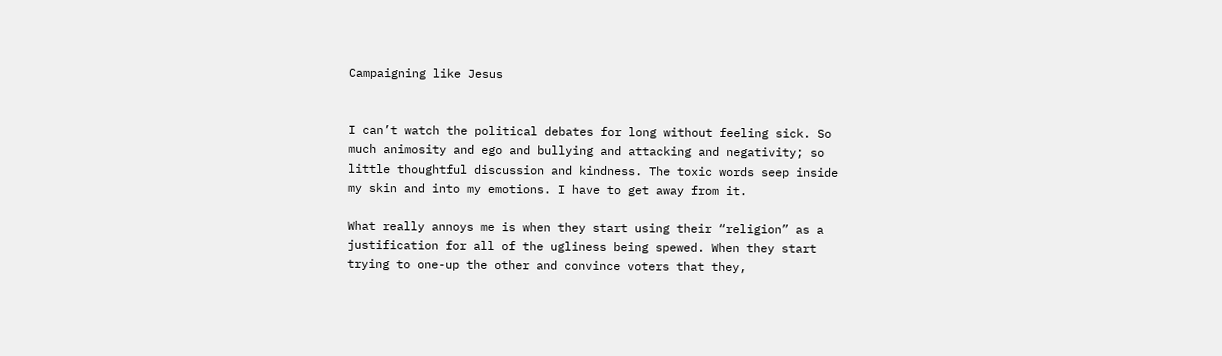Campaigning like Jesus


I can’t watch the political debates for long without feeling sick. So much animosity and ego and bullying and attacking and negativity; so little thoughtful discussion and kindness. The toxic words seep inside my skin and into my emotions. I have to get away from it.

What really annoys me is when they start using their “religion” as a justification for all of the ugliness being spewed. When they start trying to one-up the other and convince voters that they,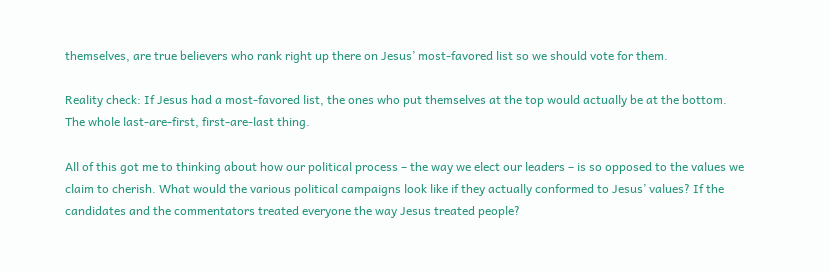themselves, are true believers who rank right up there on Jesus’ most-favored list so we should vote for them.

Reality check: If Jesus had a most-favored list, the ones who put themselves at the top would actually be at the bottom. The whole last-are-first, first-are-last thing.

All of this got me to thinking about how our political process – the way we elect our leaders – is so opposed to the values we claim to cherish. What would the various political campaigns look like if they actually conformed to Jesus’ values? If the candidates and the commentators treated everyone the way Jesus treated people?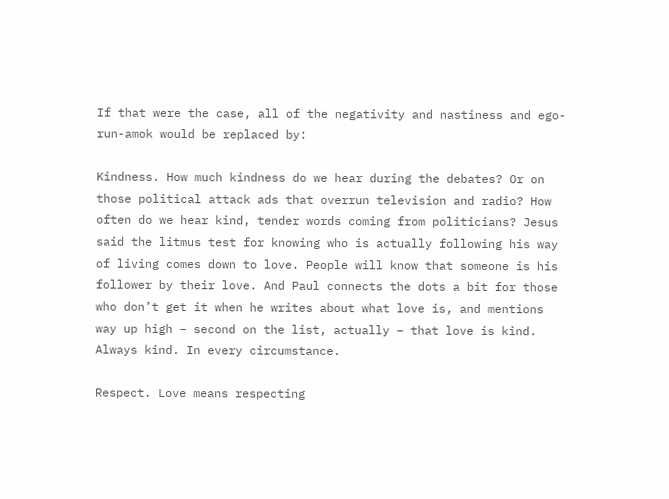If that were the case, all of the negativity and nastiness and ego-run-amok would be replaced by:

Kindness. How much kindness do we hear during the debates? Or on those political attack ads that overrun television and radio? How often do we hear kind, tender words coming from politicians? Jesus said the litmus test for knowing who is actually following his way of living comes down to love. People will know that someone is his follower by their love. And Paul connects the dots a bit for those who don’t get it when he writes about what love is, and mentions way up high – second on the list, actually – that love is kind. Always kind. In every circumstance.

Respect. Love means respecting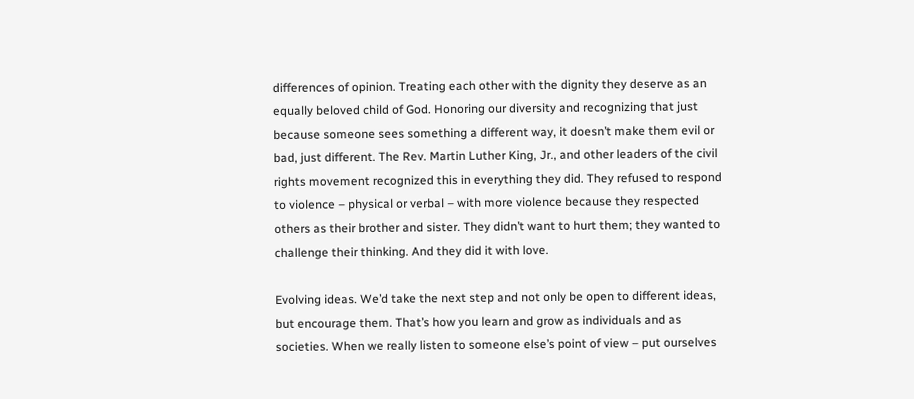differences of opinion. Treating each other with the dignity they deserve as an equally beloved child of God. Honoring our diversity and recognizing that just because someone sees something a different way, it doesn’t make them evil or bad, just different. The Rev. Martin Luther King, Jr., and other leaders of the civil rights movement recognized this in everything they did. They refused to respond to violence – physical or verbal – with more violence because they respected others as their brother and sister. They didn’t want to hurt them; they wanted to challenge their thinking. And they did it with love.

Evolving ideas. We’d take the next step and not only be open to different ideas, but encourage them. That’s how you learn and grow as individuals and as societies. When we really listen to someone else’s point of view – put ourselves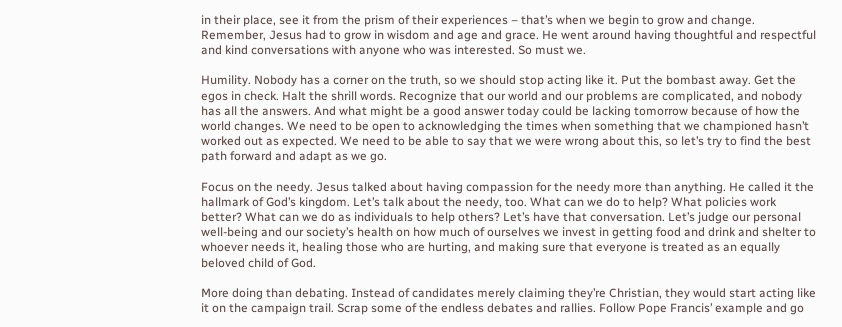in their place, see it from the prism of their experiences – that’s when we begin to grow and change. Remember, Jesus had to grow in wisdom and age and grace. He went around having thoughtful and respectful and kind conversations with anyone who was interested. So must we.

Humility. Nobody has a corner on the truth, so we should stop acting like it. Put the bombast away. Get the egos in check. Halt the shrill words. Recognize that our world and our problems are complicated, and nobody has all the answers. And what might be a good answer today could be lacking tomorrow because of how the world changes. We need to be open to acknowledging the times when something that we championed hasn’t worked out as expected. We need to be able to say that we were wrong about this, so let’s try to find the best path forward and adapt as we go.

Focus on the needy. Jesus talked about having compassion for the needy more than anything. He called it the hallmark of God’s kingdom. Let’s talk about the needy, too. What can we do to help? What policies work better? What can we do as individuals to help others? Let’s have that conversation. Let’s judge our personal well-being and our society’s health on how much of ourselves we invest in getting food and drink and shelter to whoever needs it, healing those who are hurting, and making sure that everyone is treated as an equally beloved child of God.

More doing than debating. Instead of candidates merely claiming they’re Christian, they would start acting like it on the campaign trail. Scrap some of the endless debates and rallies. Follow Pope Francis’ example and go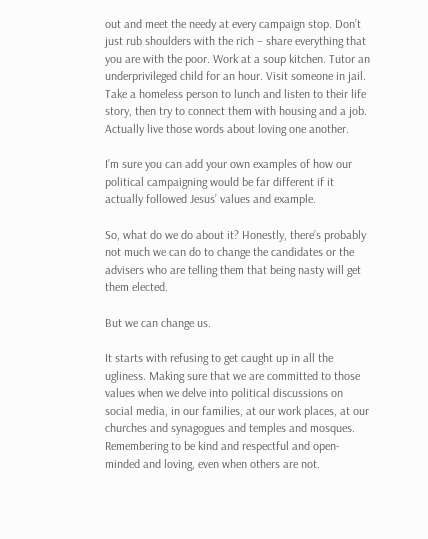out and meet the needy at every campaign stop. Don’t just rub shoulders with the rich – share everything that you are with the poor. Work at a soup kitchen. Tutor an underprivileged child for an hour. Visit someone in jail. Take a homeless person to lunch and listen to their life story, then try to connect them with housing and a job. Actually live those words about loving one another.

I’m sure you can add your own examples of how our political campaigning would be far different if it actually followed Jesus’ values and example.

So, what do we do about it? Honestly, there’s probably not much we can do to change the candidates or the advisers who are telling them that being nasty will get them elected.

But we can change us.

It starts with refusing to get caught up in all the ugliness. Making sure that we are committed to those values when we delve into political discussions on social media, in our families, at our work places, at our churches and synagogues and temples and mosques. Remembering to be kind and respectful and open-minded and loving, even when others are not.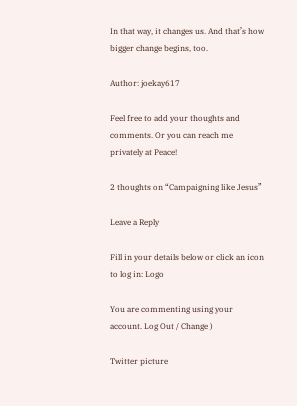In that way, it changes us. And that’s how bigger change begins, too.

Author: joekay617

Feel free to add your thoughts and comments. Or you can reach me privately at Peace!

2 thoughts on “Campaigning like Jesus”

Leave a Reply

Fill in your details below or click an icon to log in: Logo

You are commenting using your account. Log Out / Change )

Twitter picture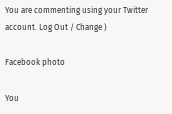You are commenting using your Twitter account. Log Out / Change )

Facebook photo

You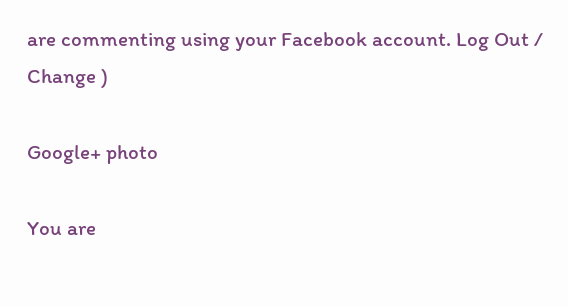are commenting using your Facebook account. Log Out / Change )

Google+ photo

You are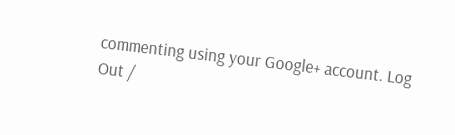commenting using your Google+ account. Log Out /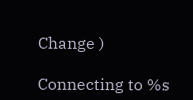Change )

Connecting to %s